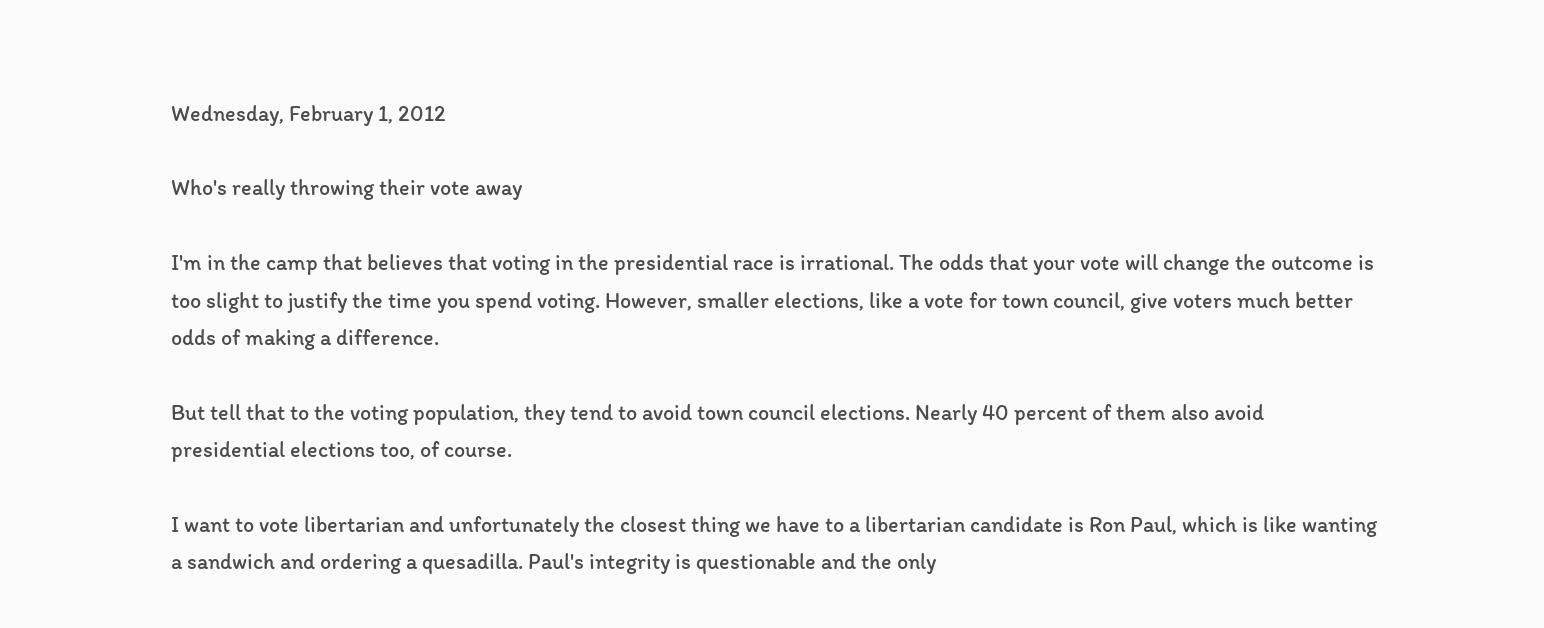Wednesday, February 1, 2012

Who's really throwing their vote away

I'm in the camp that believes that voting in the presidential race is irrational. The odds that your vote will change the outcome is too slight to justify the time you spend voting. However, smaller elections, like a vote for town council, give voters much better odds of making a difference.

But tell that to the voting population, they tend to avoid town council elections. Nearly 40 percent of them also avoid presidential elections too, of course.

I want to vote libertarian and unfortunately the closest thing we have to a libertarian candidate is Ron Paul, which is like wanting a sandwich and ordering a quesadilla. Paul's integrity is questionable and the only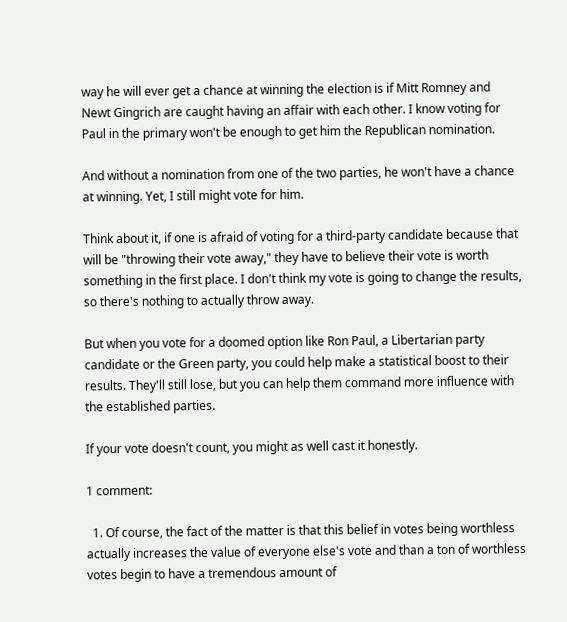way he will ever get a chance at winning the election is if Mitt Romney and Newt Gingrich are caught having an affair with each other. I know voting for Paul in the primary won't be enough to get him the Republican nomination.

And without a nomination from one of the two parties, he won't have a chance at winning. Yet, I still might vote for him.

Think about it, if one is afraid of voting for a third-party candidate because that will be "throwing their vote away," they have to believe their vote is worth something in the first place. I don't think my vote is going to change the results, so there's nothing to actually throw away.

But when you vote for a doomed option like Ron Paul, a Libertarian party candidate or the Green party, you could help make a statistical boost to their results. They'll still lose, but you can help them command more influence with the established parties.

If your vote doesn't count, you might as well cast it honestly.

1 comment:

  1. Of course, the fact of the matter is that this belief in votes being worthless actually increases the value of everyone else's vote and than a ton of worthless votes begin to have a tremendous amount of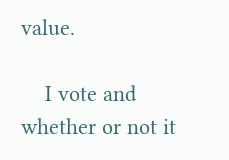value.

    I vote and whether or not it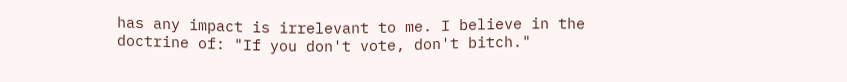has any impact is irrelevant to me. I believe in the doctrine of: "If you don't vote, don't bitch."